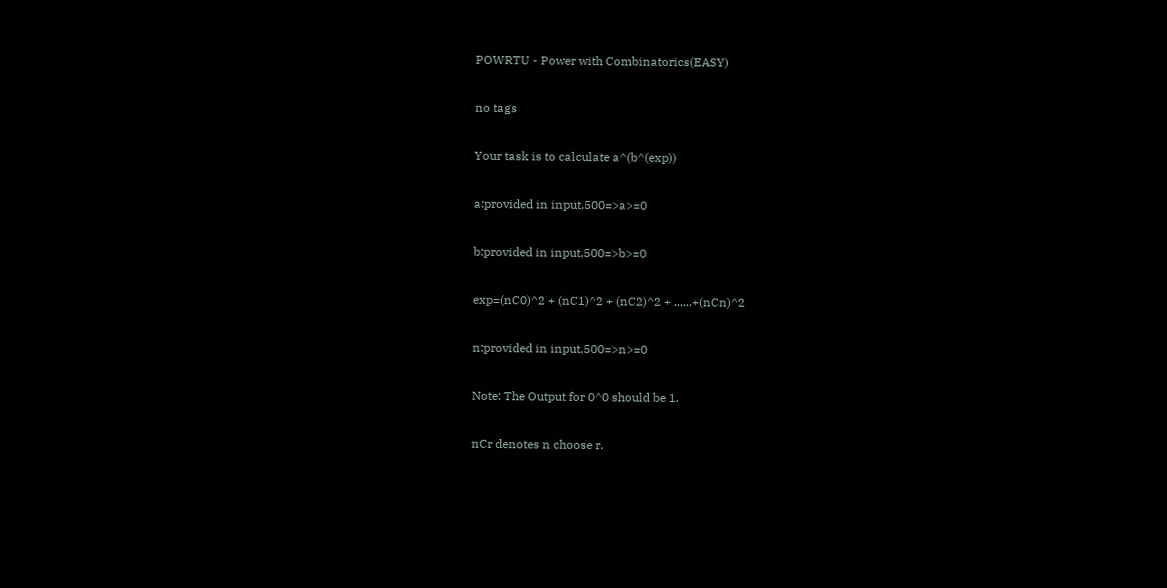POWRTU - Power with Combinatorics(EASY)

no tags

Your task is to calculate a^(b^(exp))

a:provided in input,500=>a>=0

b:provided in input,500=>b>=0

exp=(nC0)^2 + (nC1)^2 + (nC2)^2 + ......+(nCn)^2

n:provided in input,500=>n>=0

Note: The Output for 0^0 should be 1.

nCr denotes n choose r.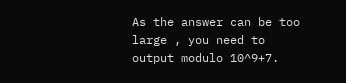As the answer can be too large , you need to output modulo 10^9+7.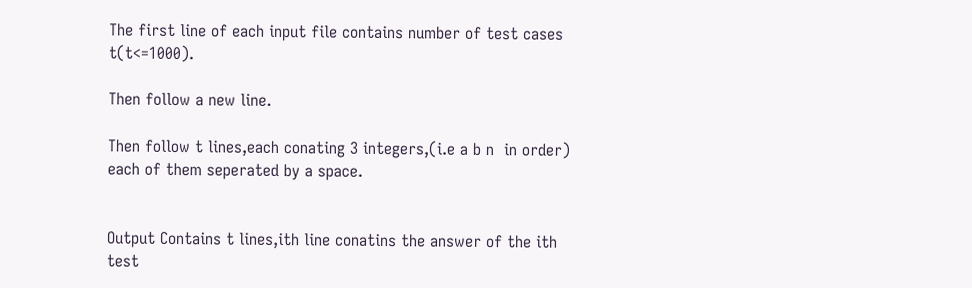The first line of each input file contains number of test cases t(t<=1000).

Then follow a new line.

Then follow t lines,each conating 3 integers,(i.e a b n  in order) each of them seperated by a space.


Output Contains t lines,ith line conatins the answer of the ith test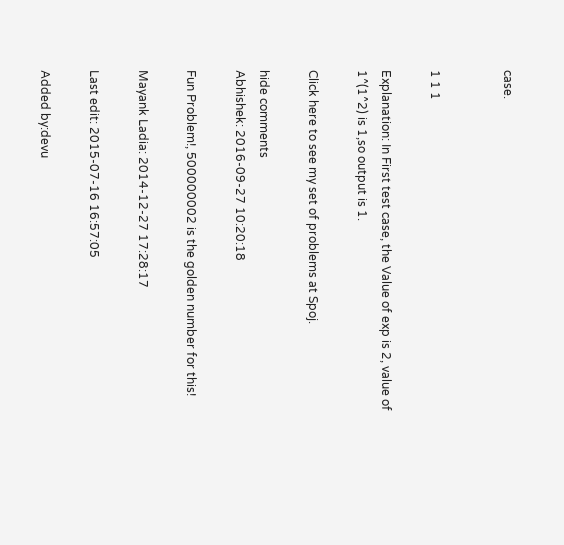case.


1 1 1

Explanation: In First test case, the Value of exp is 2, value of 1^(1^2) is 1,so output is 1.

Click here to see my set of problems at Spoj.

hide comments
Abhishek: 2016-09-27 10:20:18

Fun Problem!, 500000002 is the golden number for this!

Mayank Ladia: 2014-12-27 17:28:17

Last edit: 2015-07-16 16:57:05

Added by:devu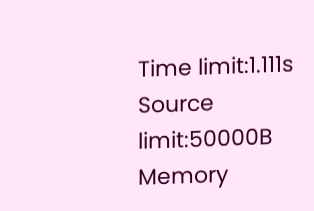Time limit:1.111s
Source limit:50000B
Memory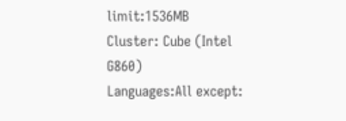limit:1536MB
Cluster: Cube (Intel G860)
Languages:All except: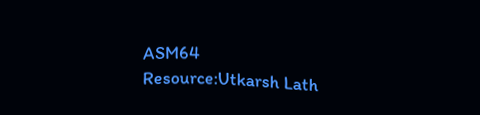ASM64
Resource:Utkarsh Lath